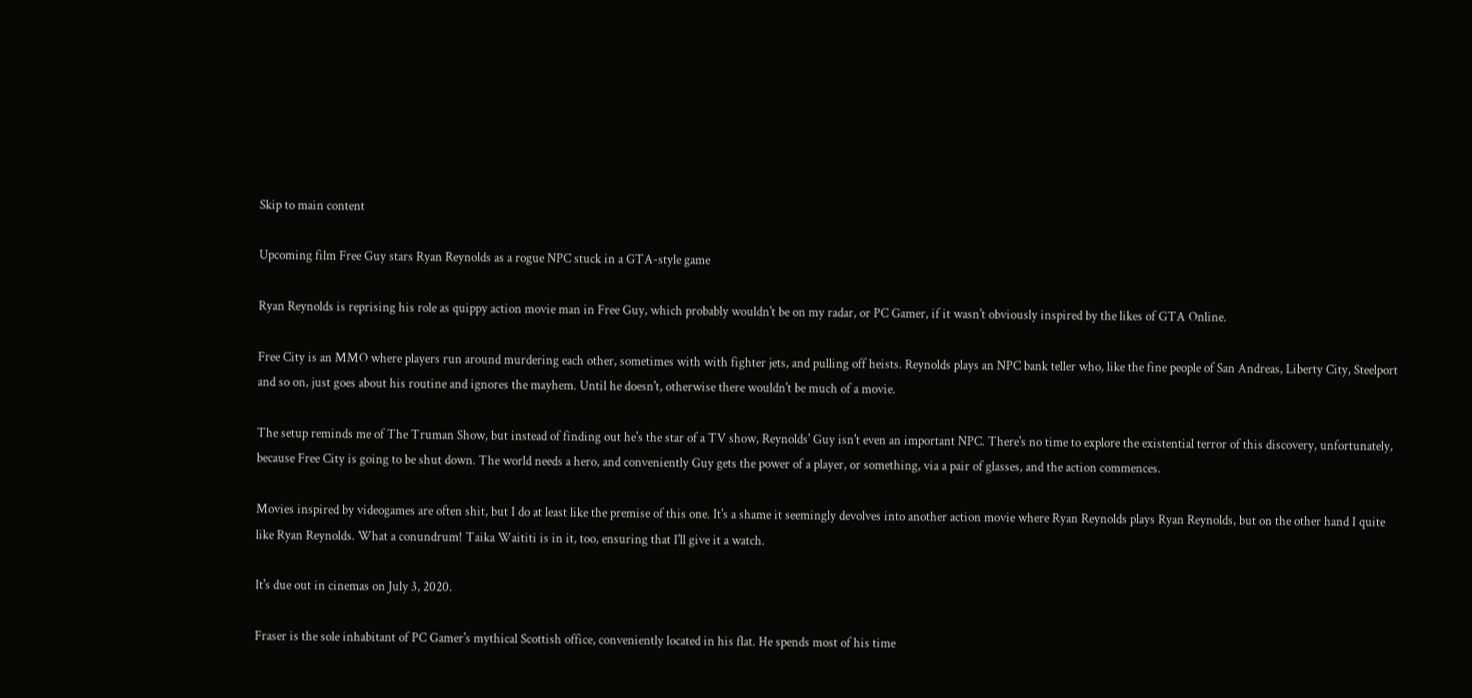Skip to main content

Upcoming film Free Guy stars Ryan Reynolds as a rogue NPC stuck in a GTA-style game

Ryan Reynolds is reprising his role as quippy action movie man in Free Guy, which probably wouldn't be on my radar, or PC Gamer, if it wasn't obviously inspired by the likes of GTA Online.

Free City is an MMO where players run around murdering each other, sometimes with with fighter jets, and pulling off heists. Reynolds plays an NPC bank teller who, like the fine people of San Andreas, Liberty City, Steelport and so on, just goes about his routine and ignores the mayhem. Until he doesn't, otherwise there wouldn't be much of a movie.

The setup reminds me of The Truman Show, but instead of finding out he's the star of a TV show, Reynolds' Guy isn't even an important NPC. There's no time to explore the existential terror of this discovery, unfortunately, because Free City is going to be shut down. The world needs a hero, and conveniently Guy gets the power of a player, or something, via a pair of glasses, and the action commences.

Movies inspired by videogames are often shit, but I do at least like the premise of this one. It's a shame it seemingly devolves into another action movie where Ryan Reynolds plays Ryan Reynolds, but on the other hand I quite like Ryan Reynolds. What a conundrum! Taika Waititi is in it, too, ensuring that I'll give it a watch.

It's due out in cinemas on July 3, 2020.

Fraser is the sole inhabitant of PC Gamer's mythical Scottish office, conveniently located in his flat. He spends most of his time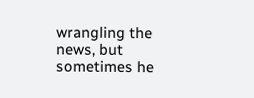wrangling the news, but sometimes he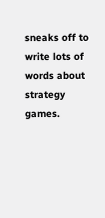sneaks off to write lots of words about strategy games.